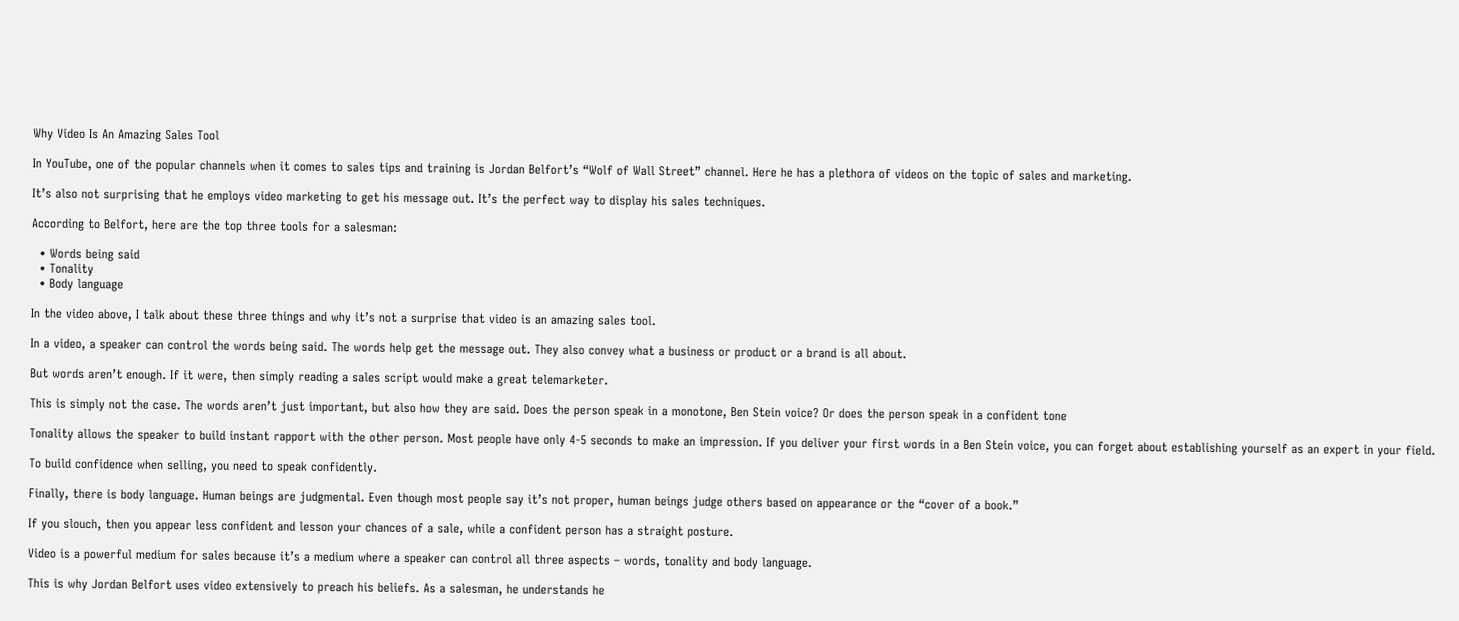Why Video Is An Amazing Sales Tool

In YouTube, one of the popular channels when it comes to sales tips and training is Jordan Belfort’s “Wolf of Wall Street” channel. Here he has a plethora of videos on the topic of sales and marketing.

It’s also not surprising that he employs video marketing to get his message out. It’s the perfect way to display his sales techniques.

According to Belfort, here are the top three tools for a salesman:

  • Words being said
  • Tonality
  • Body language

In the video above, I talk about these three things and why it’s not a surprise that video is an amazing sales tool.

In a video, a speaker can control the words being said. The words help get the message out. They also convey what a business or product or a brand is all about.

But words aren’t enough. If it were, then simply reading a sales script would make a great telemarketer.

This is simply not the case. The words aren’t just important, but also how they are said. Does the person speak in a monotone, Ben Stein voice? Or does the person speak in a confident tone

Tonality allows the speaker to build instant rapport with the other person. Most people have only 4-5 seconds to make an impression. If you deliver your first words in a Ben Stein voice, you can forget about establishing yourself as an expert in your field.

To build confidence when selling, you need to speak confidently.

Finally, there is body language. Human beings are judgmental. Even though most people say it’s not proper, human beings judge others based on appearance or the “cover of a book.”

If you slouch, then you appear less confident and lesson your chances of a sale, while a confident person has a straight posture.

Video is a powerful medium for sales because it’s a medium where a speaker can control all three aspects – words, tonality and body language.

This is why Jordan Belfort uses video extensively to preach his beliefs. As a salesman, he understands he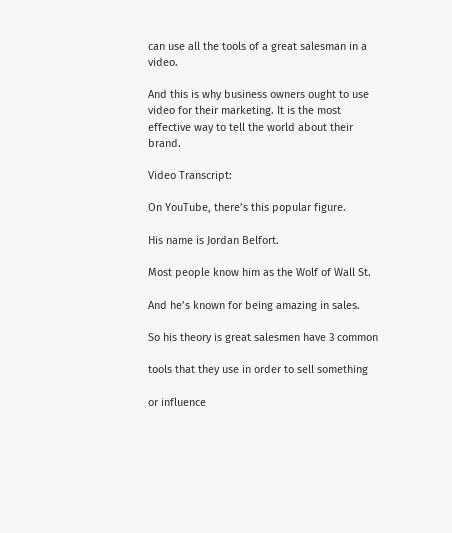can use all the tools of a great salesman in a video.

And this is why business owners ought to use video for their marketing. It is the most effective way to tell the world about their brand.

Video Transcript:

On YouTube, there’s this popular figure.

His name is Jordan Belfort.

Most people know him as the Wolf of Wall St.

And he’s known for being amazing in sales.

So his theory is great salesmen have 3 common

tools that they use in order to sell something

or influence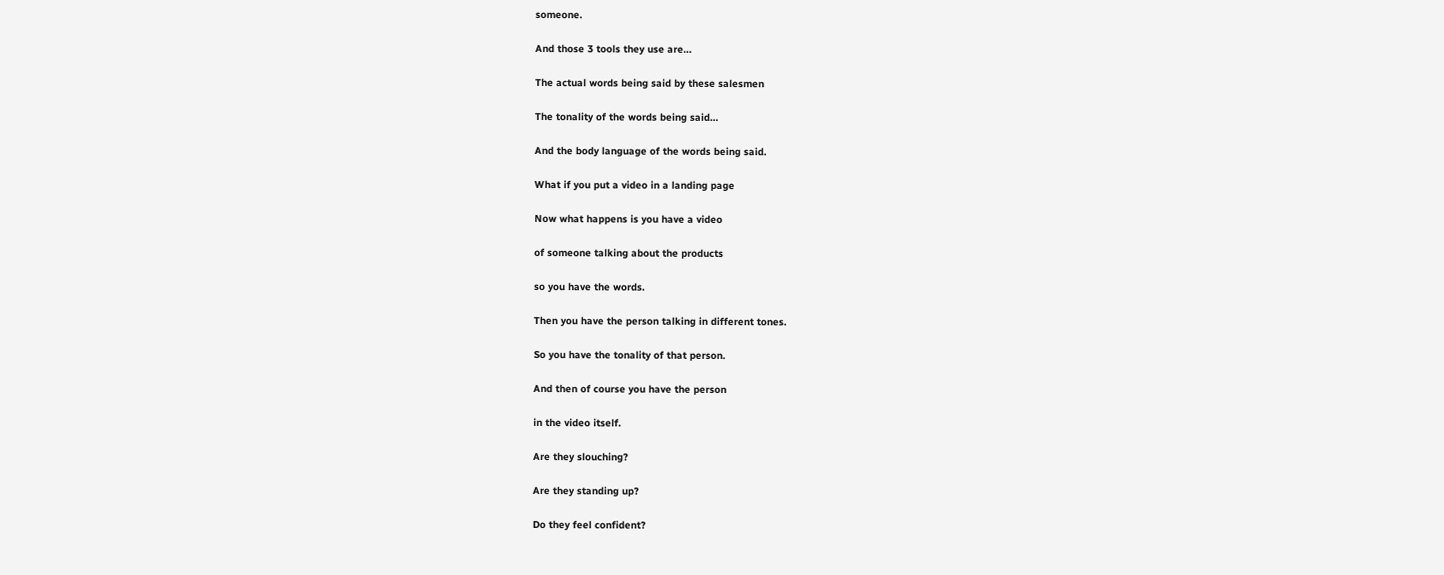someone.

And those 3 tools they use are…

The actual words being said by these salesmen

The tonality of the words being said…

And the body language of the words being said.

What if you put a video in a landing page

Now what happens is you have a video

of someone talking about the products

so you have the words.

Then you have the person talking in different tones.

So you have the tonality of that person.

And then of course you have the person

in the video itself.

Are they slouching?

Are they standing up?

Do they feel confident?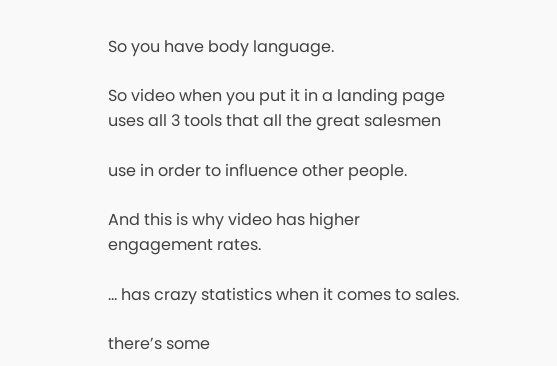So you have body language.

So video when you put it in a landing page uses all 3 tools that all the great salesmen

use in order to influence other people.

And this is why video has higher engagement rates.

… has crazy statistics when it comes to sales.

there’s some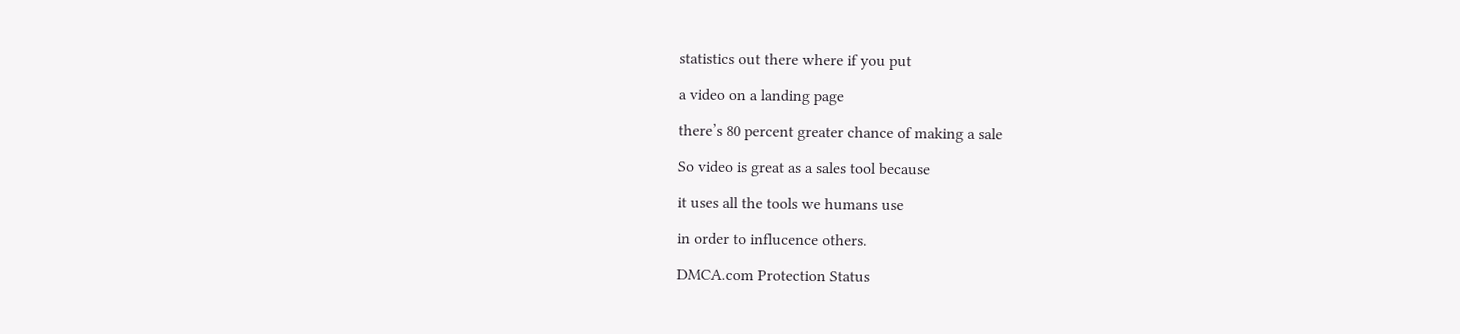statistics out there where if you put

a video on a landing page

there’s 80 percent greater chance of making a sale

So video is great as a sales tool because

it uses all the tools we humans use

in order to influcence others.

DMCA.com Protection Status